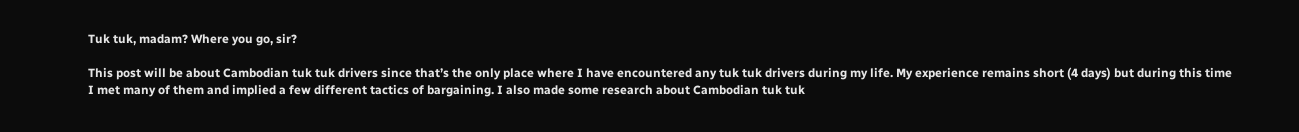Tuk tuk, madam? Where you go, sir?

This post will be about Cambodian tuk tuk drivers since that’s the only place where I have encountered any tuk tuk drivers during my life. My experience remains short (4 days) but during this time I met many of them and implied a few different tactics of bargaining. I also made some research about Cambodian tuk tuk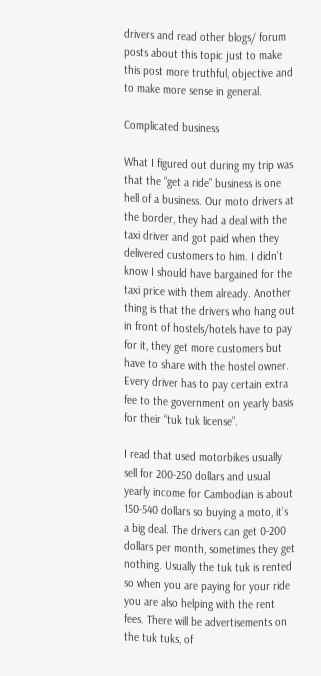drivers and read other blogs/ forum posts about this topic just to make this post more truthful, objective and to make more sense in general.

Complicated business

What I figured out during my trip was that the “get a ride” business is one hell of a business. Our moto drivers at the border, they had a deal with the taxi driver and got paid when they delivered customers to him. I didn’t know I should have bargained for the taxi price with them already. Another thing is that the drivers who hang out in front of hostels/hotels have to pay for it, they get more customers but have to share with the hostel owner. Every driver has to pay certain extra fee to the government on yearly basis for their “tuk tuk license”.

I read that used motorbikes usually sell for 200-250 dollars and usual yearly income for Cambodian is about 150-540 dollars so buying a moto, it’s a big deal. The drivers can get 0-200 dollars per month, sometimes they get nothing. Usually the tuk tuk is rented so when you are paying for your ride you are also helping with the rent fees. There will be advertisements on the tuk tuks, of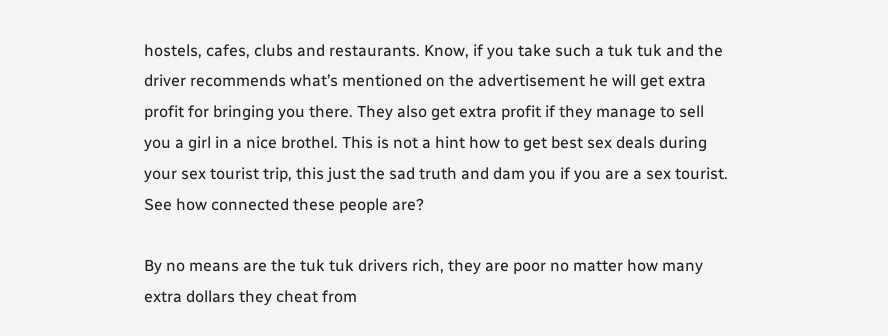hostels, cafes, clubs and restaurants. Know, if you take such a tuk tuk and the driver recommends what’s mentioned on the advertisement he will get extra profit for bringing you there. They also get extra profit if they manage to sell you a girl in a nice brothel. This is not a hint how to get best sex deals during your sex tourist trip, this just the sad truth and dam you if you are a sex tourist. See how connected these people are?

By no means are the tuk tuk drivers rich, they are poor no matter how many extra dollars they cheat from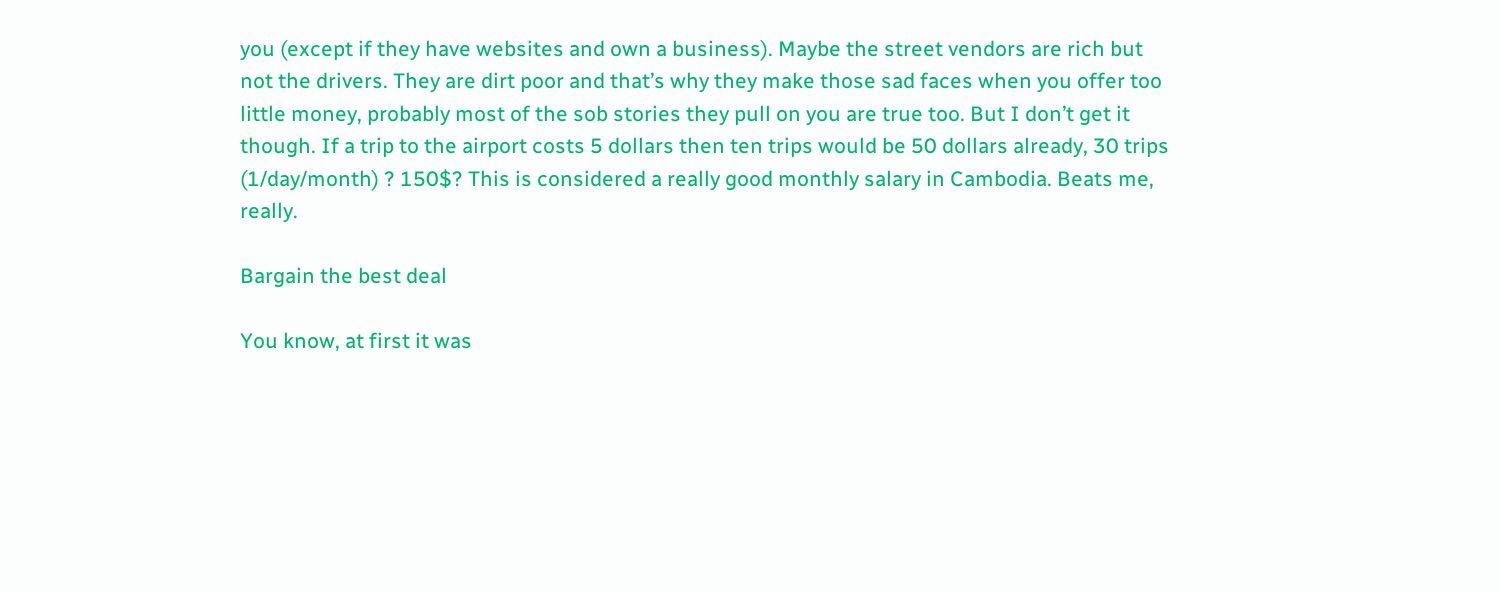you (except if they have websites and own a business). Maybe the street vendors are rich but not the drivers. They are dirt poor and that’s why they make those sad faces when you offer too little money, probably most of the sob stories they pull on you are true too. But I don’t get it though. If a trip to the airport costs 5 dollars then ten trips would be 50 dollars already, 30 trips (1/day/month) ? 150$? This is considered a really good monthly salary in Cambodia. Beats me, really.

Bargain the best deal

You know, at first it was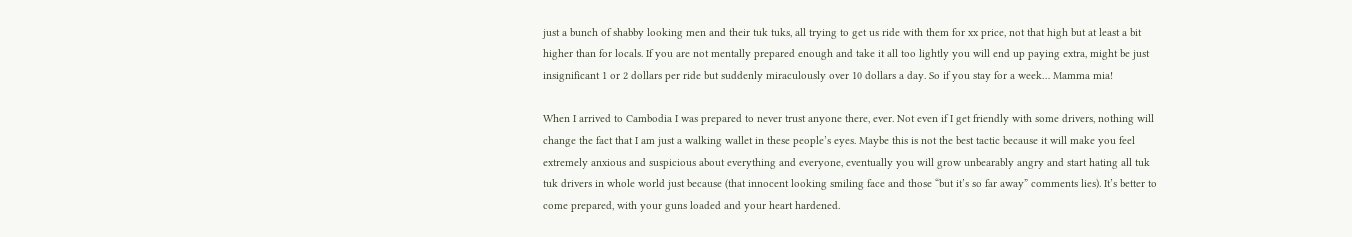just a bunch of shabby looking men and their tuk tuks, all trying to get us ride with them for xx price, not that high but at least a bit higher than for locals. If you are not mentally prepared enough and take it all too lightly you will end up paying extra, might be just insignificant 1 or 2 dollars per ride but suddenly miraculously over 10 dollars a day. So if you stay for a week… Mamma mia!

When I arrived to Cambodia I was prepared to never trust anyone there, ever. Not even if I get friendly with some drivers, nothing will change the fact that I am just a walking wallet in these people’s eyes. Maybe this is not the best tactic because it will make you feel extremely anxious and suspicious about everything and everyone, eventually you will grow unbearably angry and start hating all tuk tuk drivers in whole world just because (that innocent looking smiling face and those “but it’s so far away” comments lies). It’s better to come prepared, with your guns loaded and your heart hardened.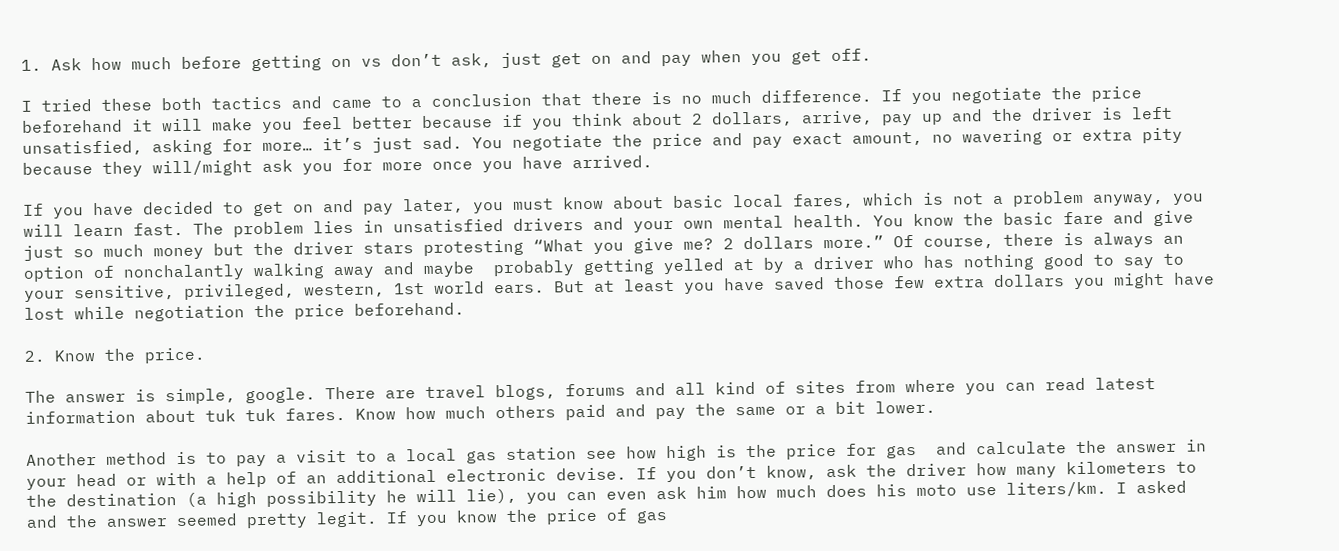1. Ask how much before getting on vs don’t ask, just get on and pay when you get off.

I tried these both tactics and came to a conclusion that there is no much difference. If you negotiate the price beforehand it will make you feel better because if you think about 2 dollars, arrive, pay up and the driver is left unsatisfied, asking for more… it’s just sad. You negotiate the price and pay exact amount, no wavering or extra pity because they will/might ask you for more once you have arrived.

If you have decided to get on and pay later, you must know about basic local fares, which is not a problem anyway, you will learn fast. The problem lies in unsatisfied drivers and your own mental health. You know the basic fare and give just so much money but the driver stars protesting “What you give me? 2 dollars more.” Of course, there is always an option of nonchalantly walking away and maybe  probably getting yelled at by a driver who has nothing good to say to your sensitive, privileged, western, 1st world ears. But at least you have saved those few extra dollars you might have lost while negotiation the price beforehand.

2. Know the price.

The answer is simple, google. There are travel blogs, forums and all kind of sites from where you can read latest information about tuk tuk fares. Know how much others paid and pay the same or a bit lower.

Another method is to pay a visit to a local gas station see how high is the price for gas  and calculate the answer in your head or with a help of an additional electronic devise. If you don’t know, ask the driver how many kilometers to the destination (a high possibility he will lie), you can even ask him how much does his moto use liters/km. I asked and the answer seemed pretty legit. If you know the price of gas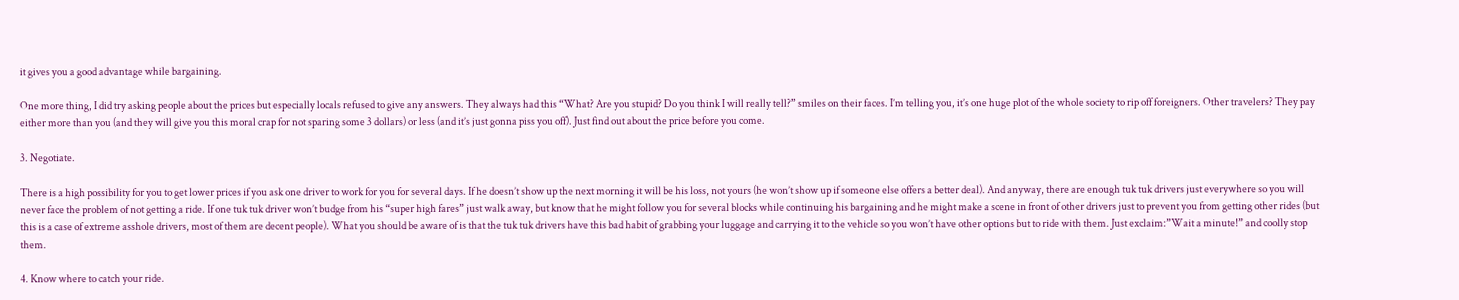it gives you a good advantage while bargaining.

One more thing, I did try asking people about the prices but especially locals refused to give any answers. They always had this “What? Are you stupid? Do you think I will really tell?” smiles on their faces. I’m telling you, it’s one huge plot of the whole society to rip off foreigners. Other travelers? They pay either more than you (and they will give you this moral crap for not sparing some 3 dollars) or less (and it’s just gonna piss you off). Just find out about the price before you come.

3. Negotiate.

There is a high possibility for you to get lower prices if you ask one driver to work for you for several days. If he doesn’t show up the next morning it will be his loss, not yours (he won’t show up if someone else offers a better deal). And anyway, there are enough tuk tuk drivers just everywhere so you will never face the problem of not getting a ride. If one tuk tuk driver won’t budge from his “super high fares” just walk away, but know that he might follow you for several blocks while continuing his bargaining and he might make a scene in front of other drivers just to prevent you from getting other rides (but this is a case of extreme asshole drivers, most of them are decent people). What you should be aware of is that the tuk tuk drivers have this bad habit of grabbing your luggage and carrying it to the vehicle so you won’t have other options but to ride with them. Just exclaim:”Wait a minute!” and coolly stop them.

4. Know where to catch your ride.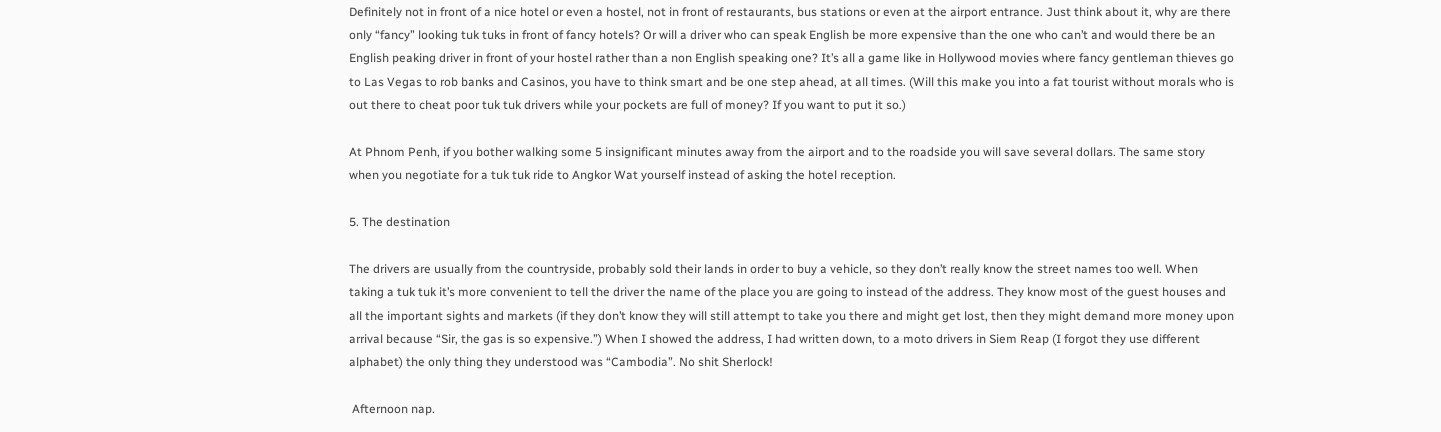Definitely not in front of a nice hotel or even a hostel, not in front of restaurants, bus stations or even at the airport entrance. Just think about it, why are there only “fancy” looking tuk tuks in front of fancy hotels? Or will a driver who can speak English be more expensive than the one who can’t and would there be an English peaking driver in front of your hostel rather than a non English speaking one? It’s all a game like in Hollywood movies where fancy gentleman thieves go to Las Vegas to rob banks and Casinos, you have to think smart and be one step ahead, at all times. (Will this make you into a fat tourist without morals who is out there to cheat poor tuk tuk drivers while your pockets are full of money? If you want to put it so.)

At Phnom Penh, if you bother walking some 5 insignificant minutes away from the airport and to the roadside you will save several dollars. The same story when you negotiate for a tuk tuk ride to Angkor Wat yourself instead of asking the hotel reception.

5. The destination

The drivers are usually from the countryside, probably sold their lands in order to buy a vehicle, so they don’t really know the street names too well. When taking a tuk tuk it’s more convenient to tell the driver the name of the place you are going to instead of the address. They know most of the guest houses and all the important sights and markets (if they don’t know they will still attempt to take you there and might get lost, then they might demand more money upon arrival because “Sir, the gas is so expensive.”) When I showed the address, I had written down, to a moto drivers in Siem Reap (I forgot they use different alphabet) the only thing they understood was “Cambodia”. No shit Sherlock!

 Afternoon nap.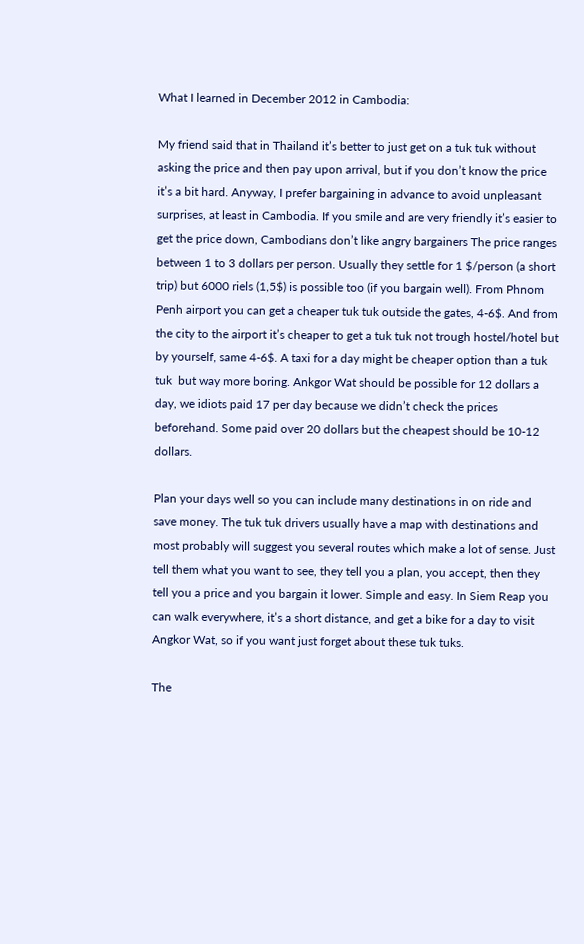What I learned in December 2012 in Cambodia:

My friend said that in Thailand it’s better to just get on a tuk tuk without asking the price and then pay upon arrival, but if you don’t know the price it’s a bit hard. Anyway, I prefer bargaining in advance to avoid unpleasant surprises, at least in Cambodia. If you smile and are very friendly it’s easier to get the price down, Cambodians don’t like angry bargainers The price ranges between 1 to 3 dollars per person. Usually they settle for 1 $/person (a short trip) but 6000 riels (1,5$) is possible too (if you bargain well). From Phnom Penh airport you can get a cheaper tuk tuk outside the gates, 4-6$. And from the city to the airport it’s cheaper to get a tuk tuk not trough hostel/hotel but by yourself, same 4-6$. A taxi for a day might be cheaper option than a tuk tuk  but way more boring. Ankgor Wat should be possible for 12 dollars a day, we idiots paid 17 per day because we didn’t check the prices beforehand. Some paid over 20 dollars but the cheapest should be 10-12 dollars.

Plan your days well so you can include many destinations in on ride and save money. The tuk tuk drivers usually have a map with destinations and most probably will suggest you several routes which make a lot of sense. Just tell them what you want to see, they tell you a plan, you accept, then they tell you a price and you bargain it lower. Simple and easy. In Siem Reap you can walk everywhere, it’s a short distance, and get a bike for a day to visit Angkor Wat, so if you want just forget about these tuk tuks.

The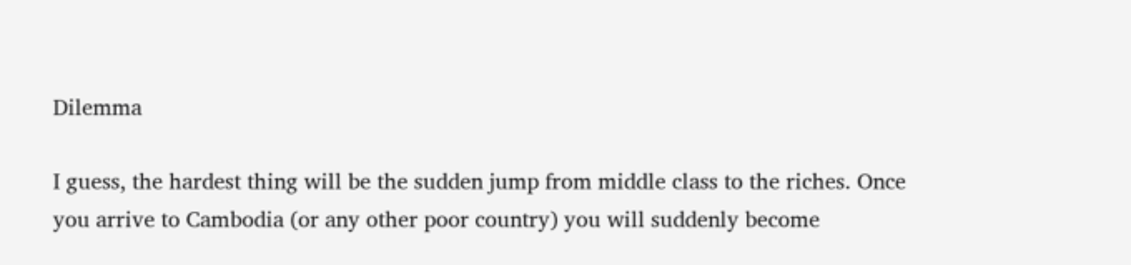Dilemma

I guess, the hardest thing will be the sudden jump from middle class to the riches. Once you arrive to Cambodia (or any other poor country) you will suddenly become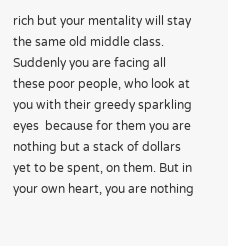rich but your mentality will stay the same old middle class. Suddenly you are facing all these poor people, who look at you with their greedy sparkling eyes  because for them you are nothing but a stack of dollars yet to be spent, on them. But in your own heart, you are nothing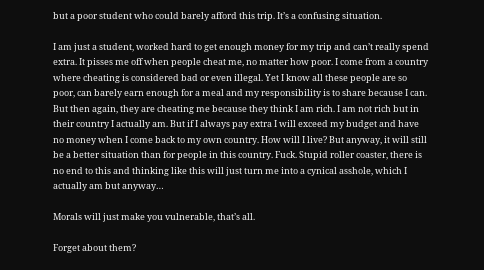but a poor student who could barely afford this trip. It’s a confusing situation.

I am just a student, worked hard to get enough money for my trip and can’t really spend extra. It pisses me off when people cheat me, no matter how poor. I come from a country where cheating is considered bad or even illegal. Yet I know all these people are so poor, can barely earn enough for a meal and my responsibility is to share because I can. But then again, they are cheating me because they think I am rich. I am not rich but in their country I actually am. But if I always pay extra I will exceed my budget and have no money when I come back to my own country. How will I live? But anyway, it will still be a better situation than for people in this country. Fuck. Stupid roller coaster, there is no end to this and thinking like this will just turn me into a cynical asshole, which I actually am but anyway…

Morals will just make you vulnerable, that’s all.

Forget about them?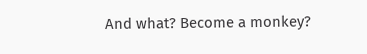And what? Become a monkey?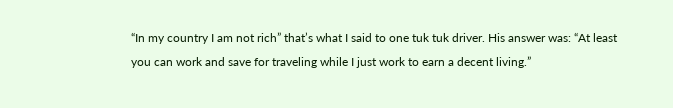“In my country I am not rich” that’s what I said to one tuk tuk driver. His answer was: “At least you can work and save for traveling while I just work to earn a decent living.”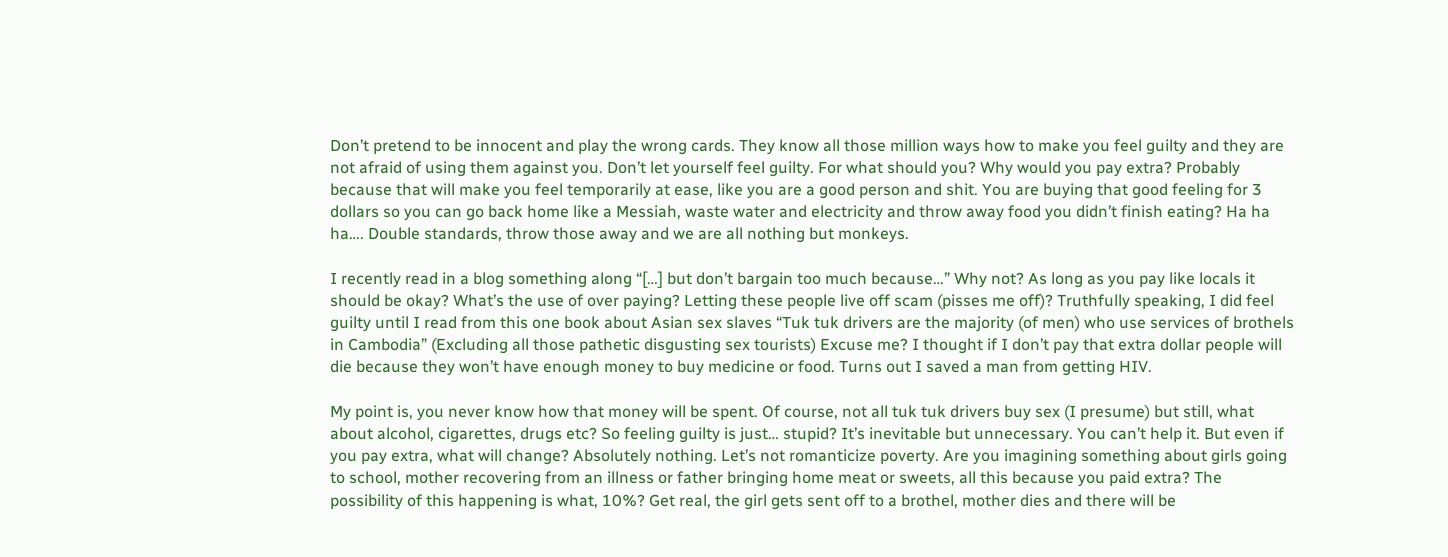Don’t pretend to be innocent and play the wrong cards. They know all those million ways how to make you feel guilty and they are not afraid of using them against you. Don’t let yourself feel guilty. For what should you? Why would you pay extra? Probably because that will make you feel temporarily at ease, like you are a good person and shit. You are buying that good feeling for 3 dollars so you can go back home like a Messiah, waste water and electricity and throw away food you didn’t finish eating? Ha ha ha…. Double standards, throw those away and we are all nothing but monkeys.

I recently read in a blog something along “[…] but don’t bargain too much because…” Why not? As long as you pay like locals it should be okay? What’s the use of over paying? Letting these people live off scam (pisses me off)? Truthfully speaking, I did feel guilty until I read from this one book about Asian sex slaves “Tuk tuk drivers are the majority (of men) who use services of brothels in Cambodia” (Excluding all those pathetic disgusting sex tourists) Excuse me? I thought if I don’t pay that extra dollar people will die because they won’t have enough money to buy medicine or food. Turns out I saved a man from getting HIV.

My point is, you never know how that money will be spent. Of course, not all tuk tuk drivers buy sex (I presume) but still, what about alcohol, cigarettes, drugs etc? So feeling guilty is just… stupid? It’s inevitable but unnecessary. You can’t help it. But even if you pay extra, what will change? Absolutely nothing. Let’s not romanticize poverty. Are you imagining something about girls going to school, mother recovering from an illness or father bringing home meat or sweets, all this because you paid extra? The possibility of this happening is what, 10%? Get real, the girl gets sent off to a brothel, mother dies and there will be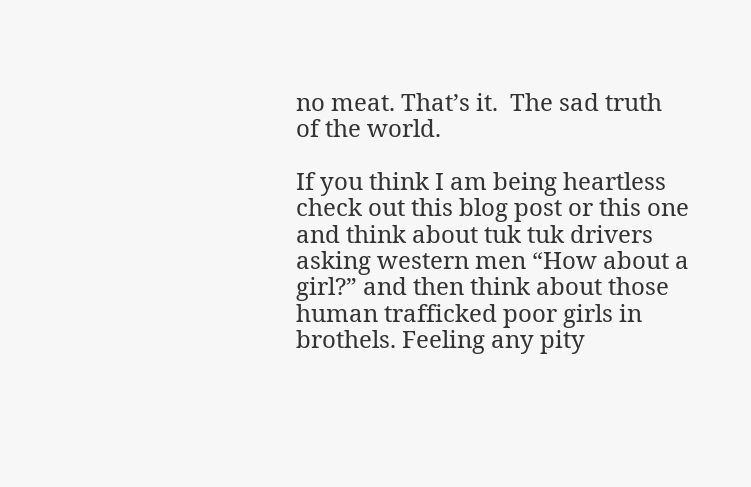no meat. That’s it.  The sad truth of the world.

If you think I am being heartless check out this blog post or this one and think about tuk tuk drivers asking western men “How about a girl?” and then think about those human trafficked poor girls in brothels. Feeling any pity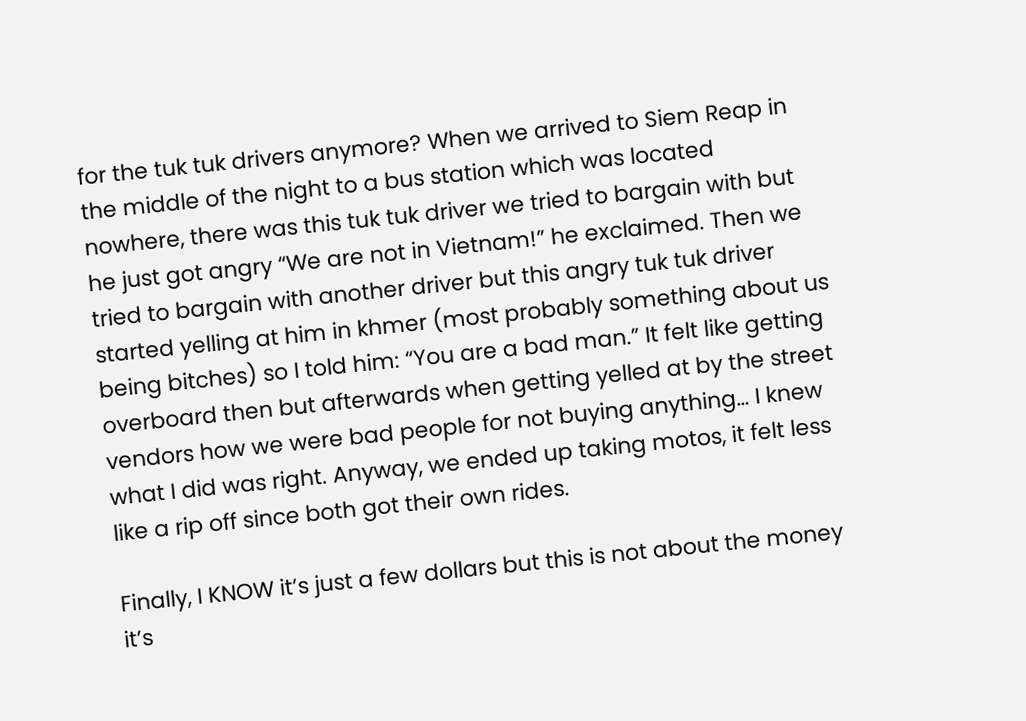for the tuk tuk drivers anymore? When we arrived to Siem Reap in the middle of the night to a bus station which was located nowhere, there was this tuk tuk driver we tried to bargain with but he just got angry “We are not in Vietnam!” he exclaimed. Then we tried to bargain with another driver but this angry tuk tuk driver started yelling at him in khmer (most probably something about us being bitches) so I told him: “You are a bad man.” It felt like getting overboard then but afterwards when getting yelled at by the street vendors how we were bad people for not buying anything… I knew what I did was right. Anyway, we ended up taking motos, it felt less like a rip off since both got their own rides.

Finally, I KNOW it’s just a few dollars but this is not about the money it’s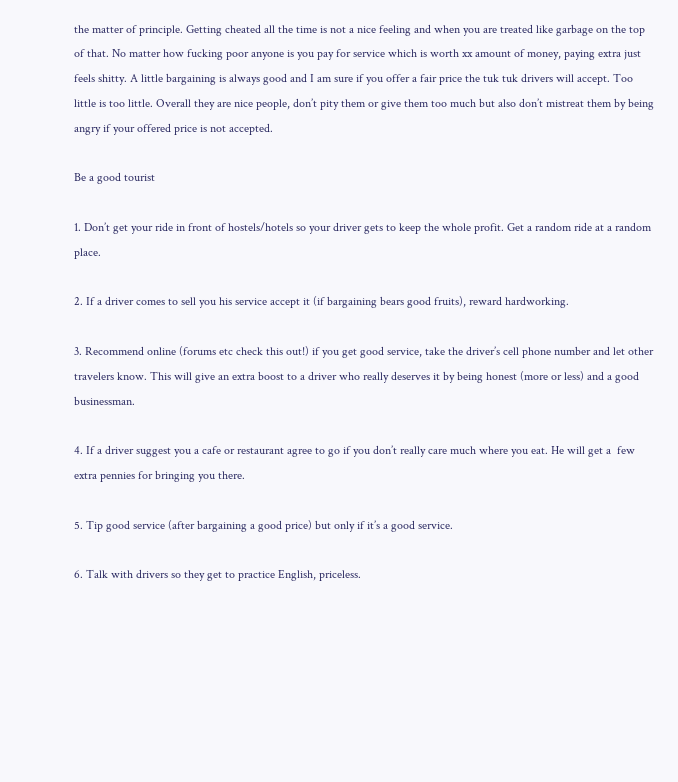the matter of principle. Getting cheated all the time is not a nice feeling and when you are treated like garbage on the top of that. No matter how fucking poor anyone is you pay for service which is worth xx amount of money, paying extra just feels shitty. A little bargaining is always good and I am sure if you offer a fair price the tuk tuk drivers will accept. Too little is too little. Overall they are nice people, don’t pity them or give them too much but also don’t mistreat them by being angry if your offered price is not accepted.

Be a good tourist

1. Don’t get your ride in front of hostels/hotels so your driver gets to keep the whole profit. Get a random ride at a random place.

2. If a driver comes to sell you his service accept it (if bargaining bears good fruits), reward hardworking.

3. Recommend online (forums etc check this out!) if you get good service, take the driver’s cell phone number and let other travelers know. This will give an extra boost to a driver who really deserves it by being honest (more or less) and a good businessman.

4. If a driver suggest you a cafe or restaurant agree to go if you don’t really care much where you eat. He will get a  few extra pennies for bringing you there.

5. Tip good service (after bargaining a good price) but only if it’s a good service.

6. Talk with drivers so they get to practice English, priceless.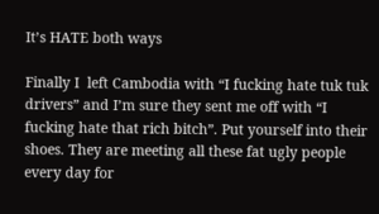It’s HATE both ways

Finally I  left Cambodia with “I fucking hate tuk tuk drivers” and I’m sure they sent me off with “I fucking hate that rich bitch”. Put yourself into their shoes. They are meeting all these fat ugly people every day for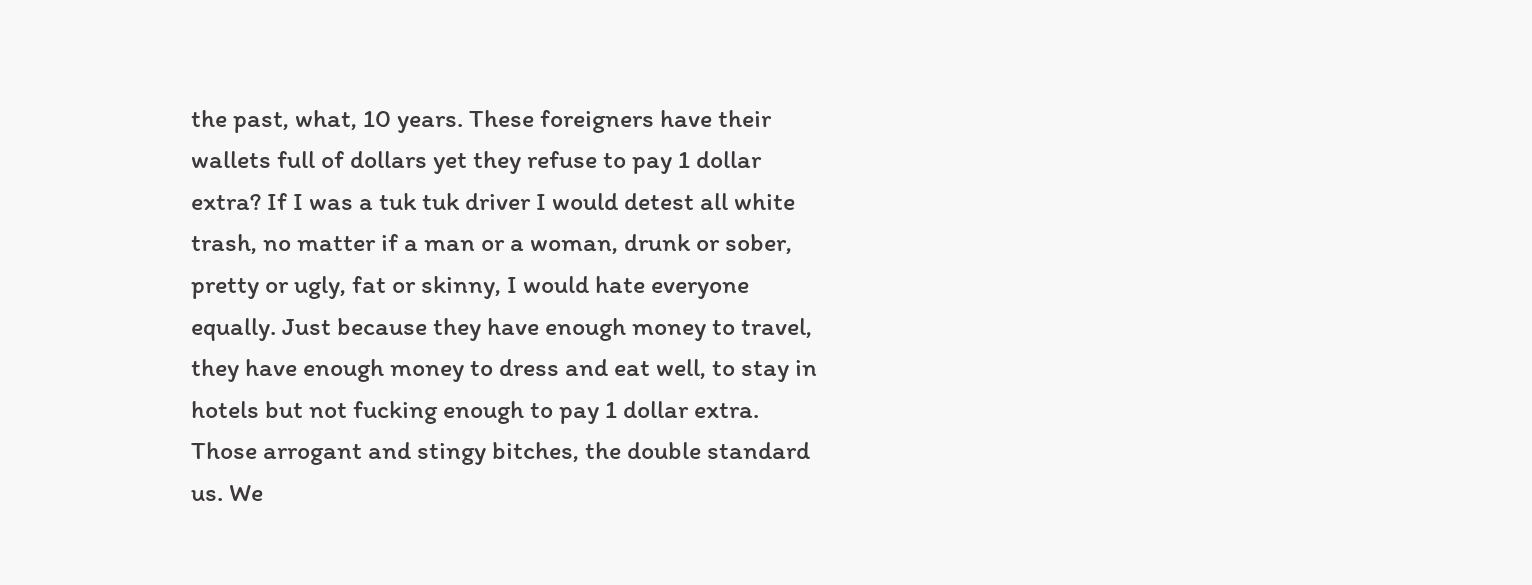the past, what, 10 years. These foreigners have their wallets full of dollars yet they refuse to pay 1 dollar extra? If I was a tuk tuk driver I would detest all white trash, no matter if a man or a woman, drunk or sober, pretty or ugly, fat or skinny, I would hate everyone equally. Just because they have enough money to travel, they have enough money to dress and eat well, to stay in hotels but not fucking enough to pay 1 dollar extra. Those arrogant and stingy bitches, the double standard us. We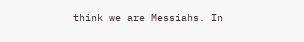think we are Messiahs. In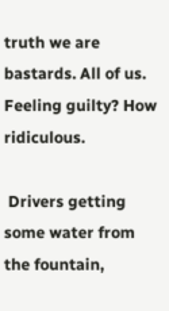truth we are bastards. All of us. Feeling guilty? How ridiculous.

 Drivers getting some water from the fountain,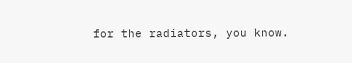for the radiators, you know.